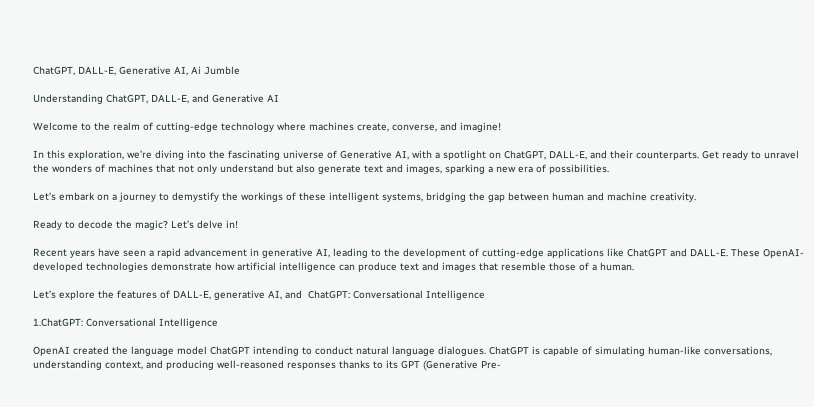ChatGPT, DALL-E, Generative AI, Ai Jumble

Understanding ChatGPT, DALL-E, and Generative AI

Welcome to the realm of cutting-edge technology where machines create, converse, and imagine!

In this exploration, we’re diving into the fascinating universe of Generative AI, with a spotlight on ChatGPT, DALL-E, and their counterparts. Get ready to unravel the wonders of machines that not only understand but also generate text and images, sparking a new era of possibilities.

Let’s embark on a journey to demystify the workings of these intelligent systems, bridging the gap between human and machine creativity.

Ready to decode the magic? Let’s delve in!

Recent years have seen a rapid advancement in generative AI, leading to the development of cutting-edge applications like ChatGPT and DALL-E. These OpenAI-developed technologies demonstrate how artificial intelligence can produce text and images that resemble those of a human.

Let’s explore the features of DALL-E, generative AI, and  ChatGPT: Conversational Intelligence

1.ChatGPT: Conversational Intelligence

OpenAI created the language model ChatGPT intending to conduct natural language dialogues. ChatGPT is capable of simulating human-like conversations, understanding context, and producing well-reasoned responses thanks to its GPT (Generative Pre-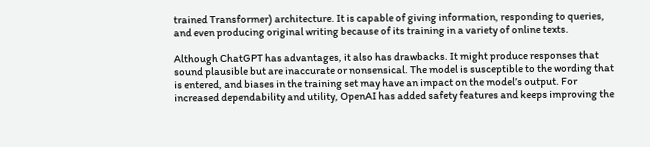trained Transformer) architecture. It is capable of giving information, responding to queries, and even producing original writing because of its training in a variety of online texts.

Although ChatGPT has advantages, it also has drawbacks. It might produce responses that sound plausible but are inaccurate or nonsensical. The model is susceptible to the wording that is entered, and biases in the training set may have an impact on the model’s output. For increased dependability and utility, OpenAI has added safety features and keeps improving the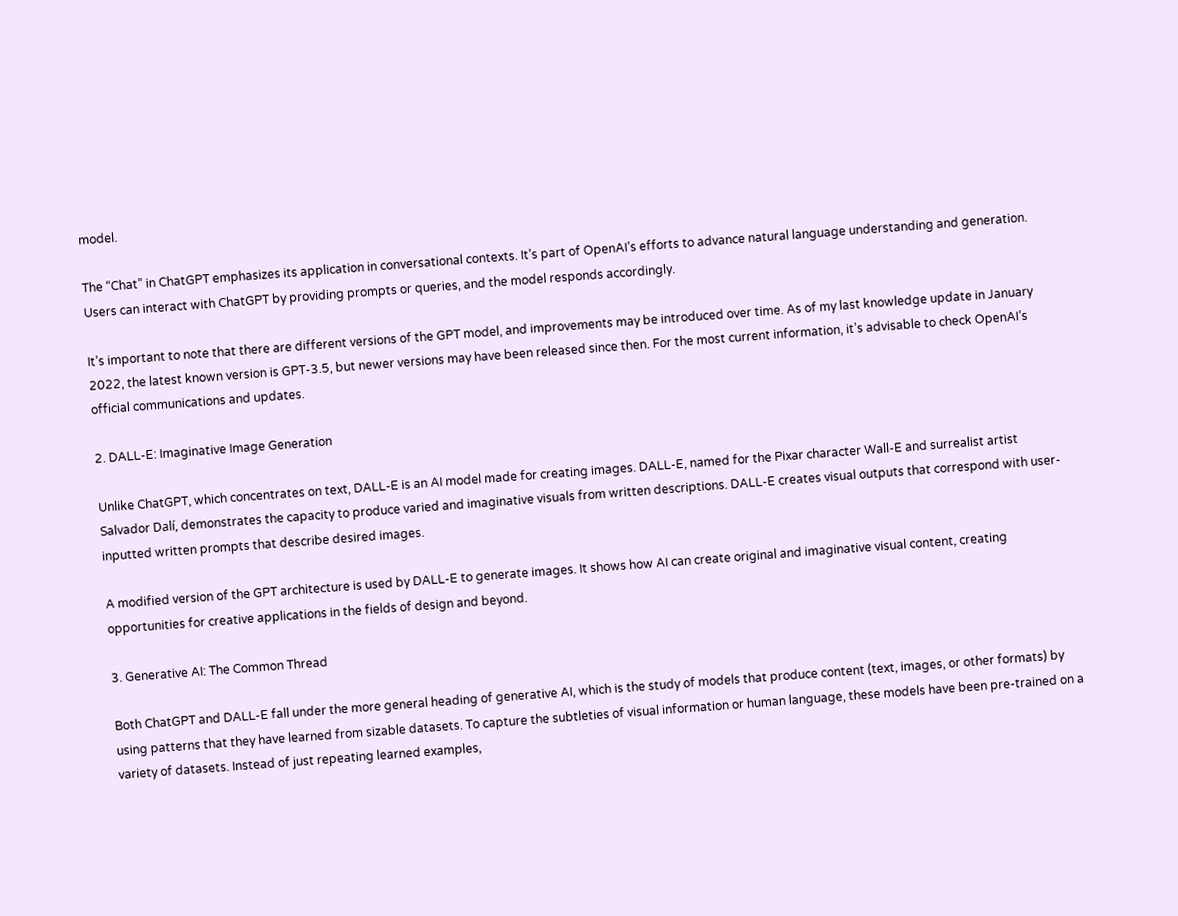model.

The “Chat” in ChatGPT emphasizes its application in conversational contexts. It’s part of OpenAI’s efforts to advance natural language understanding and generation. Users can interact with ChatGPT by providing prompts or queries, and the model responds accordingly.

It’s important to note that there are different versions of the GPT model, and improvements may be introduced over time. As of my last knowledge update in January 2022, the latest known version is GPT-3.5, but newer versions may have been released since then. For the most current information, it’s advisable to check OpenAI’s official communications and updates.

2. DALL-E: Imaginative Image Generation

Unlike ChatGPT, which concentrates on text, DALL-E is an AI model made for creating images. DALL-E, named for the Pixar character Wall-E and surrealist artist Salvador Dalí, demonstrates the capacity to produce varied and imaginative visuals from written descriptions. DALL-E creates visual outputs that correspond with user-inputted written prompts that describe desired images.

A modified version of the GPT architecture is used by DALL-E to generate images. It shows how AI can create original and imaginative visual content, creating opportunities for creative applications in the fields of design and beyond.

3. Generative AI: The Common Thread

Both ChatGPT and DALL-E fall under the more general heading of generative AI, which is the study of models that produce content (text, images, or other formats) by using patterns that they have learned from sizable datasets. To capture the subtleties of visual information or human language, these models have been pre-trained on a variety of datasets. Instead of just repeating learned examples,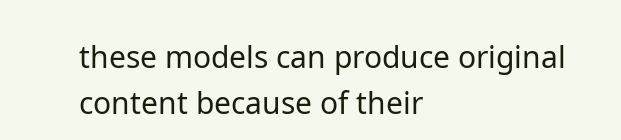these models can produce original content because of their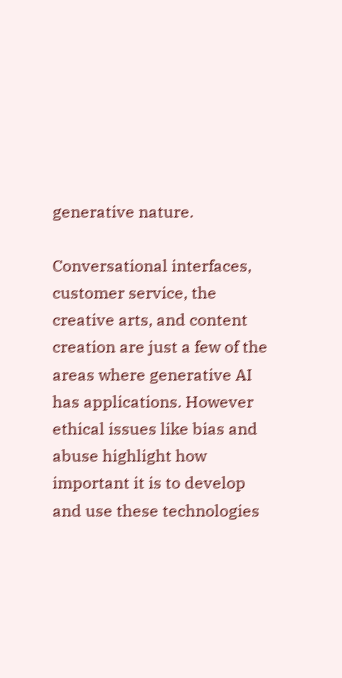generative nature.

Conversational interfaces, customer service, the creative arts, and content creation are just a few of the areas where generative AI has applications. However ethical issues like bias and abuse highlight how important it is to develop and use these technologies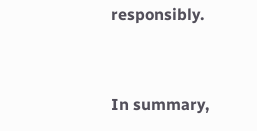responsibly.


In summary,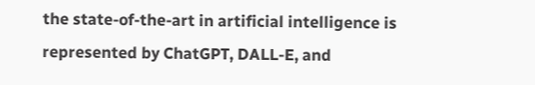the state-of-the-art in artificial intelligence is represented by ChatGPT, DALL-E, and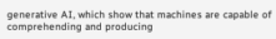generative AI, which show that machines are capable of comprehending and producing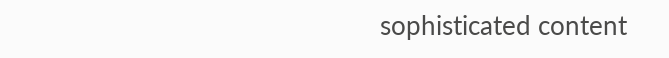sophisticated content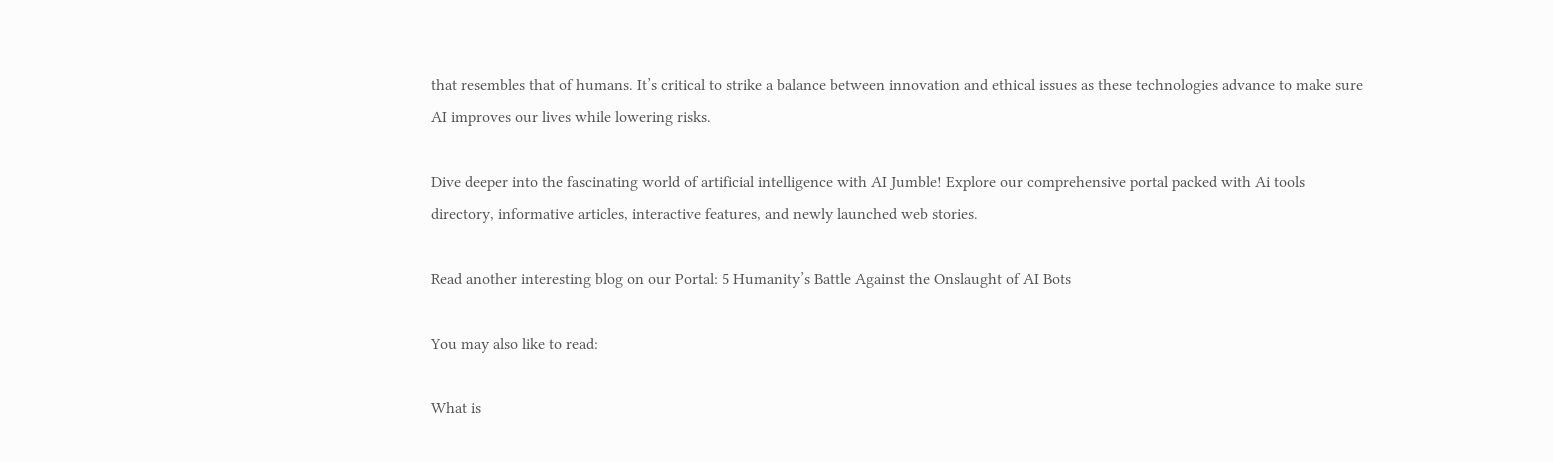that resembles that of humans. It’s critical to strike a balance between innovation and ethical issues as these technologies advance to make sure AI improves our lives while lowering risks.

Dive deeper into the fascinating world of artificial intelligence with AI Jumble! Explore our comprehensive portal packed with Ai tools directory, informative articles, interactive features, and newly launched web stories.

Read another interesting blog on our Portal: 5 Humanity’s Battle Against the Onslaught of AI Bots

You may also like to read:

What is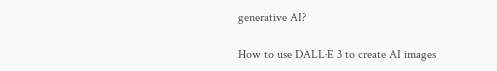generative AI?

How to use DALL·E 3 to create AI images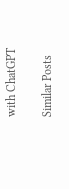with ChatGPT

Similar Posts